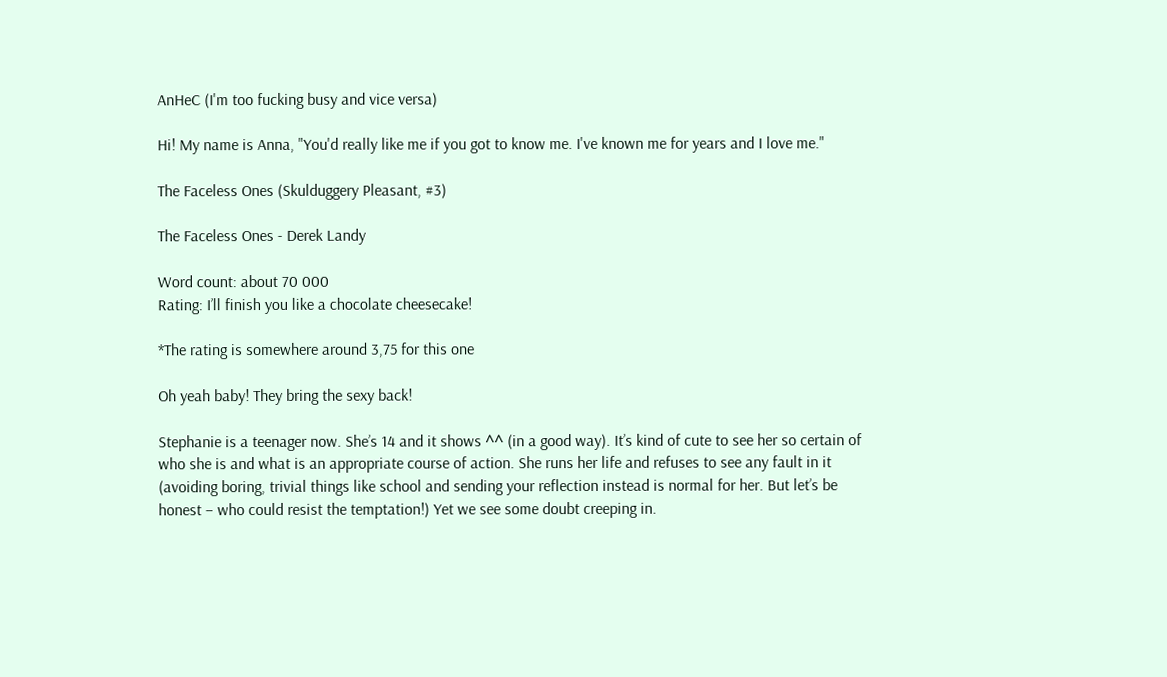AnHeC (I'm too fucking busy and vice versa)

Hi! My name is Anna, "You'd really like me if you got to know me. I've known me for years and I love me."

The Faceless Ones (Skulduggery Pleasant, #3)

The Faceless Ones - Derek Landy

Word count: about 70 000
Rating: I’ll finish you like a chocolate cheesecake!

*The rating is somewhere around 3,75 for this one

Oh yeah baby! They bring the sexy back!

Stephanie is a teenager now. She’s 14 and it shows ^^ (in a good way). It’s kind of cute to see her so certain of who she is and what is an appropriate course of action. She runs her life and refuses to see any fault in it (avoiding boring, trivial things like school and sending your reflection instead is normal for her. But let’s be honest – who could resist the temptation!) Yet we see some doubt creeping in.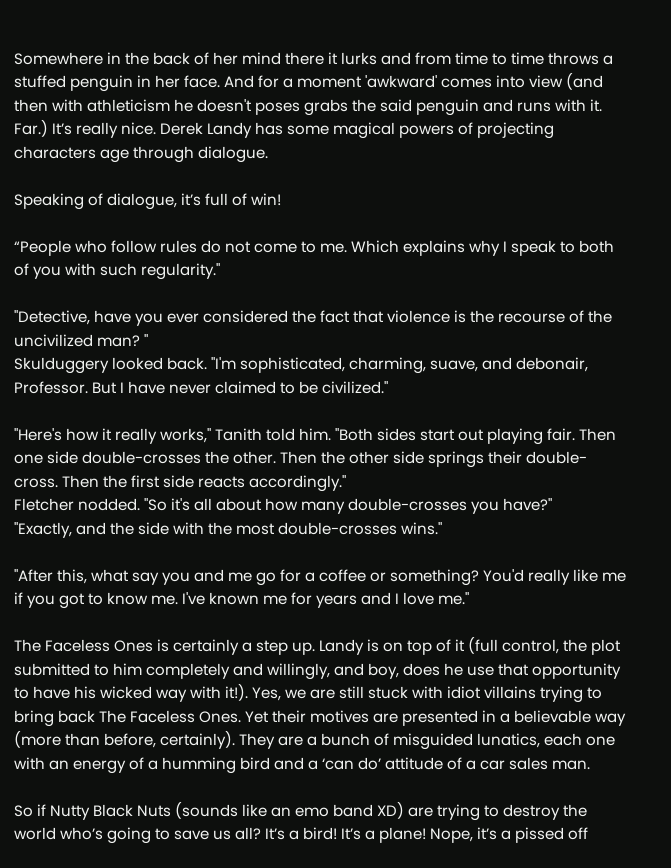Somewhere in the back of her mind there it lurks and from time to time throws a stuffed penguin in her face. And for a moment 'awkward' comes into view (and then with athleticism he doesn't poses grabs the said penguin and runs with it. Far.) It’s really nice. Derek Landy has some magical powers of projecting characters age through dialogue.

Speaking of dialogue, it’s full of win!

“People who follow rules do not come to me. Which explains why I speak to both of you with such regularity."

"Detective, have you ever considered the fact that violence is the recourse of the uncivilized man? "
Skulduggery looked back. "I'm sophisticated, charming, suave, and debonair, Professor. But I have never claimed to be civilized."

"Here's how it really works," Tanith told him. "Both sides start out playing fair. Then one side double-crosses the other. Then the other side springs their double-cross. Then the first side reacts accordingly."
Fletcher nodded. "So it's all about how many double-crosses you have?"
"Exactly, and the side with the most double-crosses wins."

"After this, what say you and me go for a coffee or something? You'd really like me if you got to know me. I've known me for years and I love me."

The Faceless Ones is certainly a step up. Landy is on top of it (full control, the plot submitted to him completely and willingly, and boy, does he use that opportunity to have his wicked way with it!). Yes, we are still stuck with idiot villains trying to bring back The Faceless Ones. Yet their motives are presented in a believable way (more than before, certainly). They are a bunch of misguided lunatics, each one with an energy of a humming bird and a ‘can do’ attitude of a car sales man.

So if Nutty Black Nuts (sounds like an emo band XD) are trying to destroy the world who’s going to save us all? It’s a bird! It’s a plane! Nope, it’s a pissed off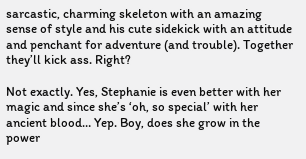sarcastic, charming skeleton with an amazing sense of style and his cute sidekick with an attitude and penchant for adventure (and trouble). Together they’ll kick ass. Right?

Not exactly. Yes, Stephanie is even better with her magic and since she’s ‘oh, so special’ with her ancient blood… Yep. Boy, does she grow in the power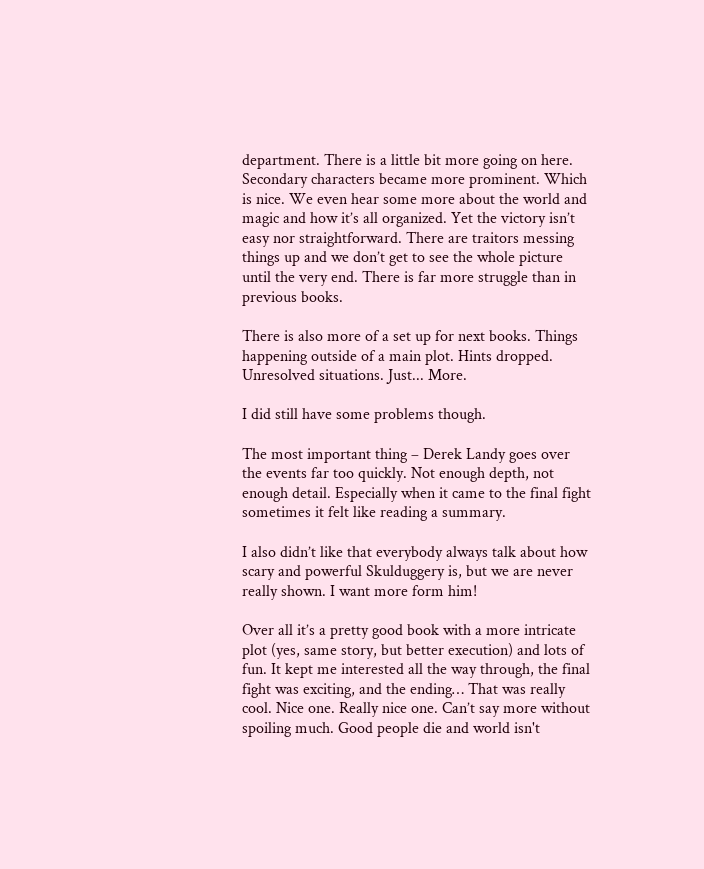department. There is a little bit more going on here. Secondary characters became more prominent. Which is nice. We even hear some more about the world and magic and how it’s all organized. Yet the victory isn’t easy nor straightforward. There are traitors messing things up and we don’t get to see the whole picture until the very end. There is far more struggle than in previous books.

There is also more of a set up for next books. Things happening outside of a main plot. Hints dropped. Unresolved situations. Just... More.

I did still have some problems though.

The most important thing – Derek Landy goes over the events far too quickly. Not enough depth, not enough detail. Especially when it came to the final fight sometimes it felt like reading a summary.

I also didn’t like that everybody always talk about how scary and powerful Skulduggery is, but we are never really shown. I want more form him!

Over all it’s a pretty good book with a more intricate plot (yes, same story, but better execution) and lots of fun. It kept me interested all the way through, the final fight was exciting, and the ending… That was really cool. Nice one. Really nice one. Can’t say more without spoiling much. Good people die and world isn't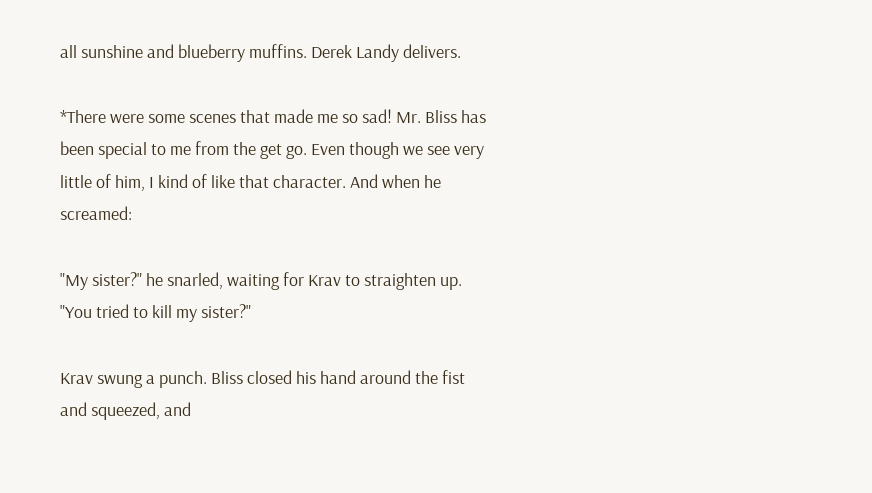all sunshine and blueberry muffins. Derek Landy delivers.

*There were some scenes that made me so sad! Mr. Bliss has been special to me from the get go. Even though we see very little of him, I kind of like that character. And when he screamed:

"My sister?" he snarled, waiting for Krav to straighten up. "You tried to kill my sister?"

Krav swung a punch. Bliss closed his hand around the fist and squeezed, and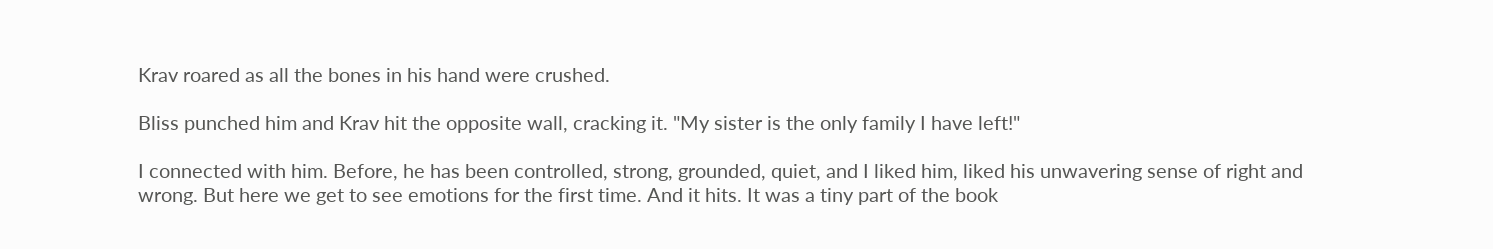Krav roared as all the bones in his hand were crushed.

Bliss punched him and Krav hit the opposite wall, cracking it. "My sister is the only family I have left!"

I connected with him. Before, he has been controlled, strong, grounded, quiet, and I liked him, liked his unwavering sense of right and wrong. But here we get to see emotions for the first time. And it hits. It was a tiny part of the book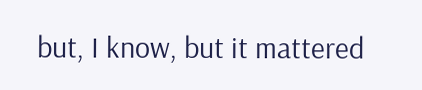but, I know, but it mattered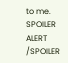to me. SPOILER ALERT /SPOILER